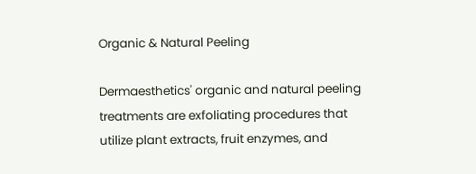Organic & Natural Peeling

Dermaesthetics' organic and natural peeling treatments are exfoliating procedures that utilize plant extracts, fruit enzymes, and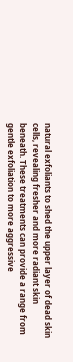natural exfoliants to shed the upper layer of dead skin cells, revealing fresher and more radiant skin beneath. These treatments can provide a range from gentle exfoliation to more aggressive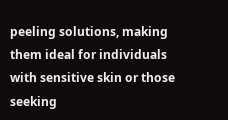peeling solutions, making them ideal for individuals with sensitive skin or those seeking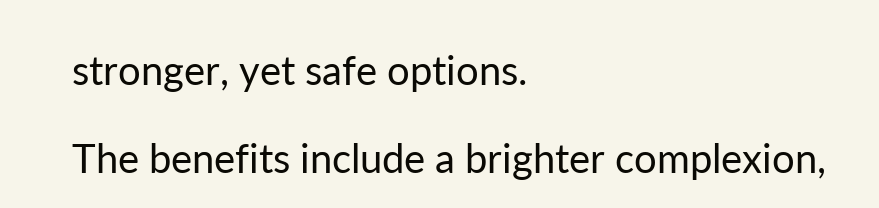stronger, yet safe options.

The benefits include a brighter complexion,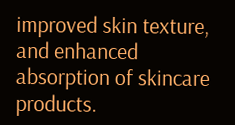improved skin texture, and enhanced absorption of skincare products.